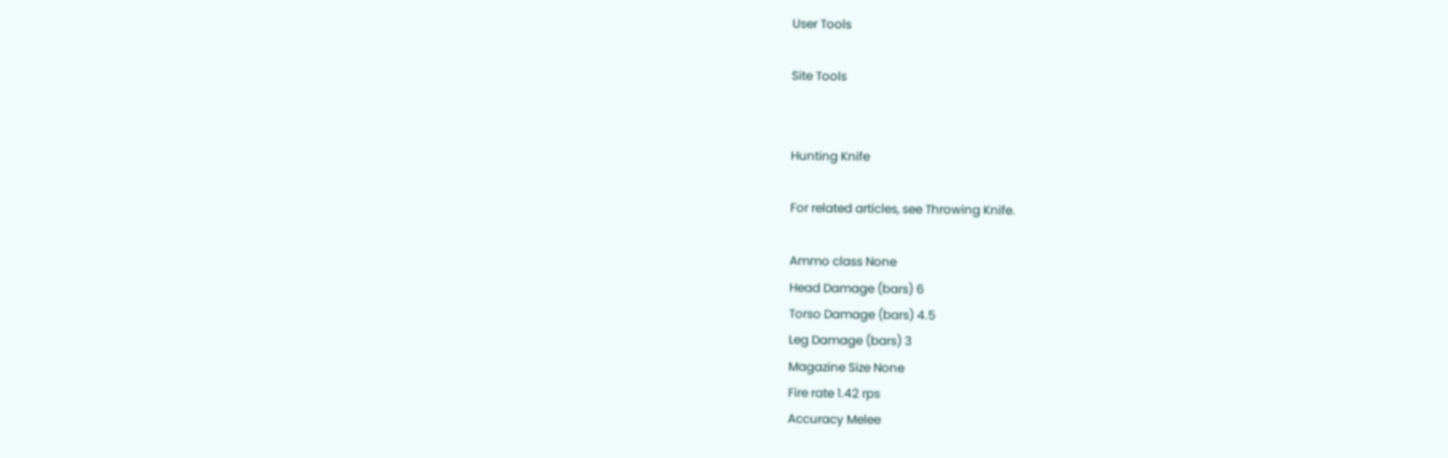User Tools

Site Tools


Hunting Knife

For related articles, see Throwing Knife.

Ammo class None
Head Damage (bars) 6
Torso Damage (bars) 4.5
Leg Damage (bars) 3
Magazine Size None
Fire rate 1.42 rps
Accuracy Melee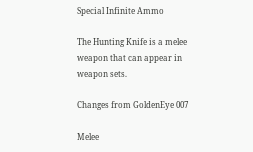Special Infinite Ammo

The Hunting Knife is a melee weapon that can appear in weapon sets.

Changes from GoldenEye 007

Melee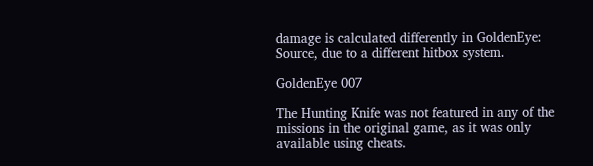damage is calculated differently in GoldenEye: Source, due to a different hitbox system.

GoldenEye 007

The Hunting Knife was not featured in any of the missions in the original game, as it was only available using cheats.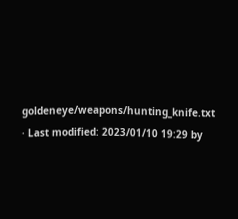goldeneye/weapons/hunting_knife.txt · Last modified: 2023/01/10 19:29 by